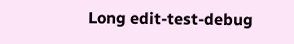Long edit-test-debug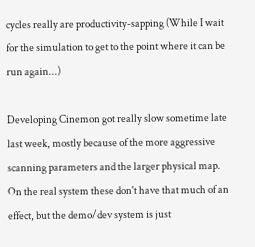cycles really are productivity-sapping (While I wait for the simulation to get to the point where it can be run again...)

Developing Cinemon got really slow sometime late last week, mostly because of the more aggressive scanning parameters and the larger physical map. On the real system these don't have that much of an effect, but the demo/dev system is just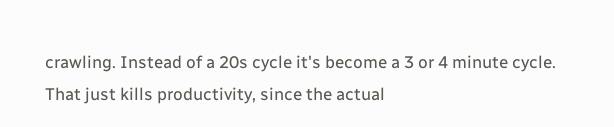crawling. Instead of a 20s cycle it's become a 3 or 4 minute cycle. That just kills productivity, since the actual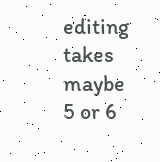editing takes maybe 5 or 6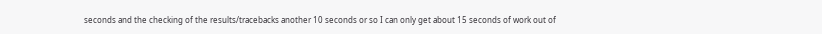seconds and the checking of the results/tracebacks another 10 seconds or so I can only get about 15 seconds of work out of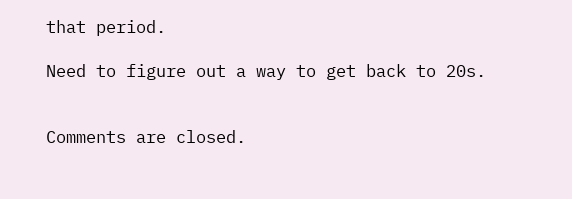that period.

Need to figure out a way to get back to 20s.


Comments are closed.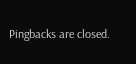Pingbacks are closed.